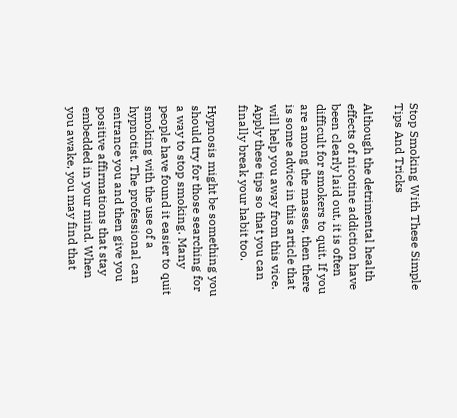Stop Smoking With These Simple Tips And Tricks

Although the detrimental health effects of nicotine addiction have been clearly laid out, it is often difficult for smokers to quit. If you are among the masses, then there is some advice in this article that will help you away from this vice. Apply these tips so that you can finally break your habit too.

Hypnosis might be something you should try for those searching for a way to stop smoking. Many people have found it easier to quit smoking with the use of a hypnotist. The professional can entrance you and then give you positive affirmations that stay embedded in your mind. When you awake, you may find that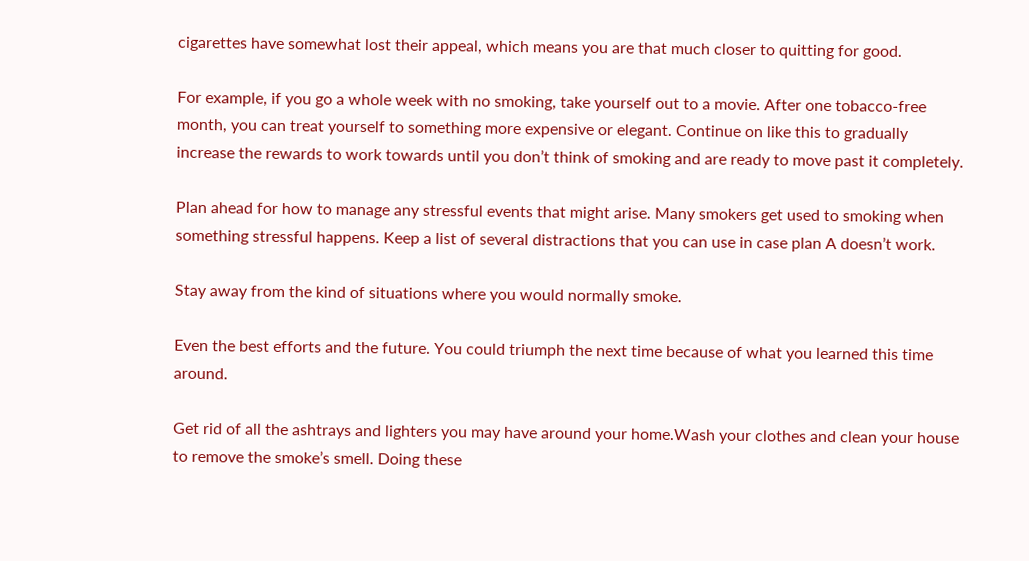cigarettes have somewhat lost their appeal, which means you are that much closer to quitting for good.

For example, if you go a whole week with no smoking, take yourself out to a movie. After one tobacco-free month, you can treat yourself to something more expensive or elegant. Continue on like this to gradually increase the rewards to work towards until you don’t think of smoking and are ready to move past it completely.

Plan ahead for how to manage any stressful events that might arise. Many smokers get used to smoking when something stressful happens. Keep a list of several distractions that you can use in case plan A doesn’t work.

Stay away from the kind of situations where you would normally smoke.

Even the best efforts and the future. You could triumph the next time because of what you learned this time around.

Get rid of all the ashtrays and lighters you may have around your home.Wash your clothes and clean your house to remove the smoke’s smell. Doing these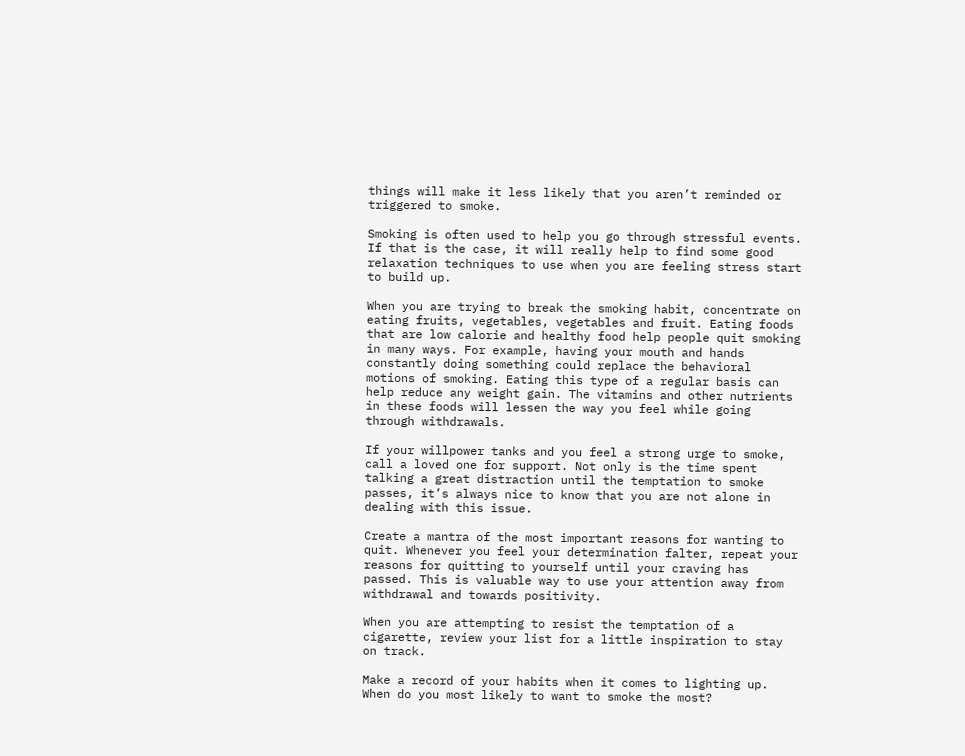things will make it less likely that you aren’t reminded or triggered to smoke.

Smoking is often used to help you go through stressful events. If that is the case, it will really help to find some good relaxation techniques to use when you are feeling stress start to build up.

When you are trying to break the smoking habit, concentrate on eating fruits, vegetables, vegetables and fruit. Eating foods that are low calorie and healthy food help people quit smoking in many ways. For example, having your mouth and hands constantly doing something could replace the behavioral motions of smoking. Eating this type of a regular basis can help reduce any weight gain. The vitamins and other nutrients in these foods will lessen the way you feel while going through withdrawals.

If your willpower tanks and you feel a strong urge to smoke, call a loved one for support. Not only is the time spent talking a great distraction until the temptation to smoke passes, it’s always nice to know that you are not alone in dealing with this issue.

Create a mantra of the most important reasons for wanting to quit. Whenever you feel your determination falter, repeat your reasons for quitting to yourself until your craving has passed. This is valuable way to use your attention away from withdrawal and towards positivity.

When you are attempting to resist the temptation of a cigarette, review your list for a little inspiration to stay on track.

Make a record of your habits when it comes to lighting up. When do you most likely to want to smoke the most?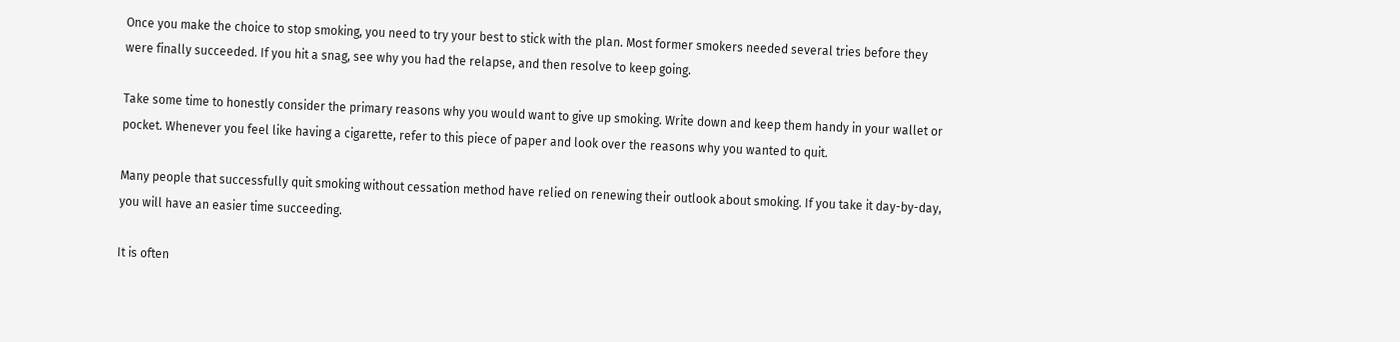Once you make the choice to stop smoking, you need to try your best to stick with the plan. Most former smokers needed several tries before they were finally succeeded. If you hit a snag, see why you had the relapse, and then resolve to keep going.

Take some time to honestly consider the primary reasons why you would want to give up smoking. Write down and keep them handy in your wallet or pocket. Whenever you feel like having a cigarette, refer to this piece of paper and look over the reasons why you wanted to quit.

Many people that successfully quit smoking without cessation method have relied on renewing their outlook about smoking. If you take it day-by-day, you will have an easier time succeeding.

It is often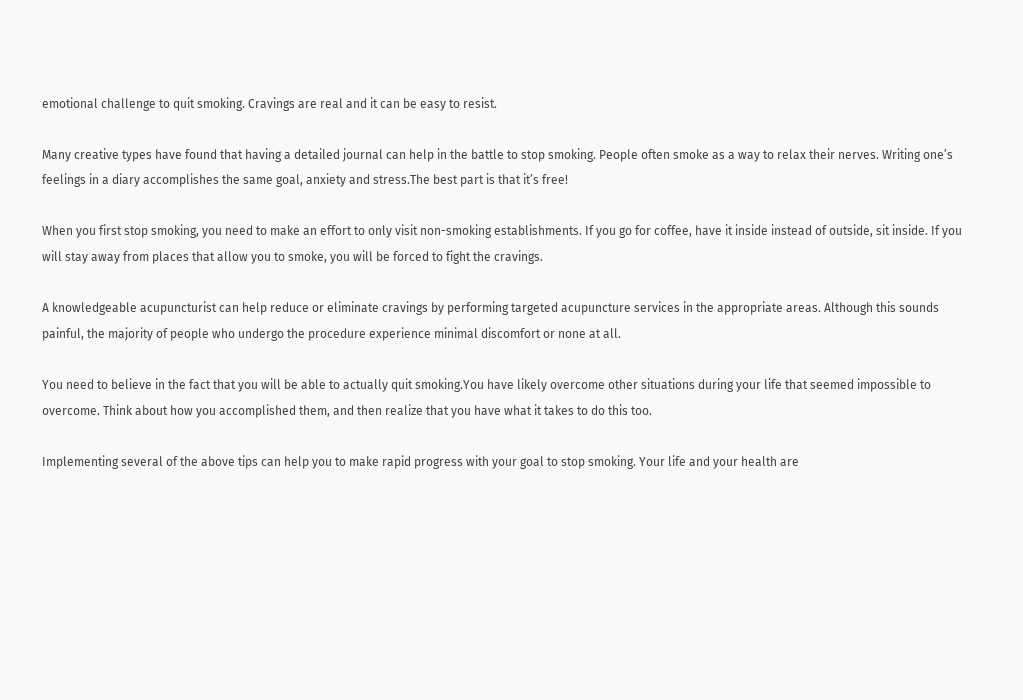emotional challenge to quit smoking. Cravings are real and it can be easy to resist.

Many creative types have found that having a detailed journal can help in the battle to stop smoking. People often smoke as a way to relax their nerves. Writing one’s feelings in a diary accomplishes the same goal, anxiety and stress.The best part is that it’s free!

When you first stop smoking, you need to make an effort to only visit non-smoking establishments. If you go for coffee, have it inside instead of outside, sit inside. If you will stay away from places that allow you to smoke, you will be forced to fight the cravings.

A knowledgeable acupuncturist can help reduce or eliminate cravings by performing targeted acupuncture services in the appropriate areas. Although this sounds painful, the majority of people who undergo the procedure experience minimal discomfort or none at all.

You need to believe in the fact that you will be able to actually quit smoking.You have likely overcome other situations during your life that seemed impossible to overcome. Think about how you accomplished them, and then realize that you have what it takes to do this too.

Implementing several of the above tips can help you to make rapid progress with your goal to stop smoking. Your life and your health are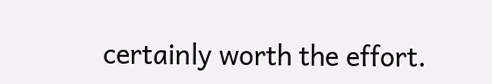certainly worth the effort.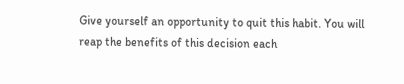Give yourself an opportunity to quit this habit. You will reap the benefits of this decision each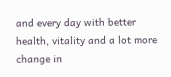and every day with better health, vitality and a lot more change in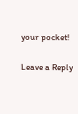your pocket!

Leave a Reply